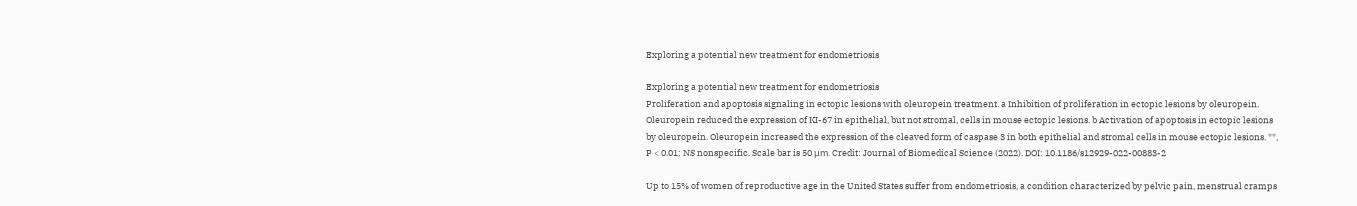Exploring a potential new treatment for endometriosis

Exploring a potential new treatment for endometriosis
Proliferation and apoptosis signaling in ectopic lesions with oleuropein treatment. a Inhibition of proliferation in ectopic lesions by oleuropein. Oleuropein reduced the expression of KI-67 in epithelial, but not stromal, cells in mouse ectopic lesions. b Activation of apoptosis in ectopic lesions by oleuropein. Oleuropein increased the expression of the cleaved form of caspase 3 in both epithelial and stromal cells in mouse ectopic lesions. **, P < 0.01; NS nonspecific. Scale bar is 50 μm. Credit: Journal of Biomedical Science (2022). DOI: 10.1186/s12929-022-00883-2

Up to 15% of women of reproductive age in the United States suffer from endometriosis, a condition characterized by pelvic pain, menstrual cramps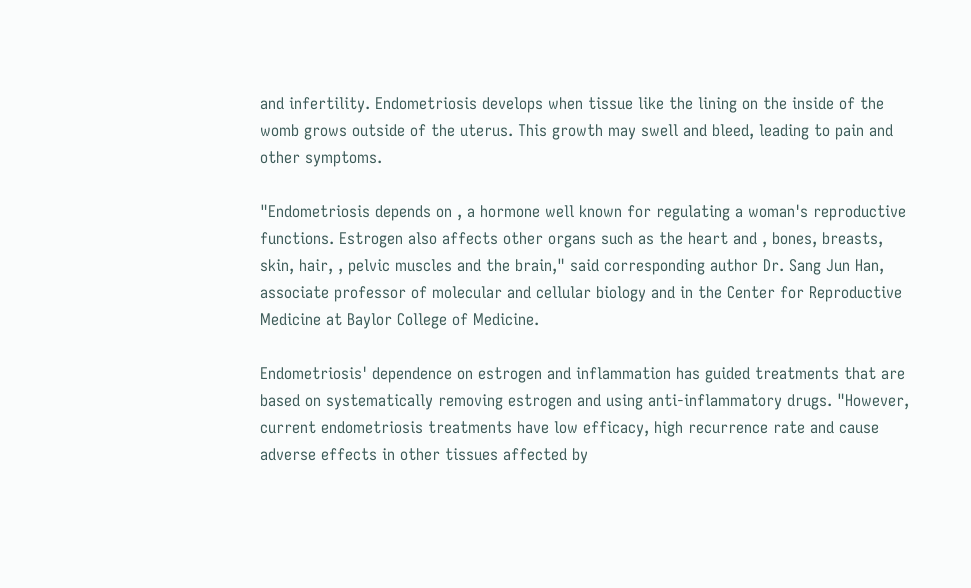and infertility. Endometriosis develops when tissue like the lining on the inside of the womb grows outside of the uterus. This growth may swell and bleed, leading to pain and other symptoms.

"Endometriosis depends on , a hormone well known for regulating a woman's reproductive functions. Estrogen also affects other organs such as the heart and , bones, breasts, skin, hair, , pelvic muscles and the brain," said corresponding author Dr. Sang Jun Han, associate professor of molecular and cellular biology and in the Center for Reproductive Medicine at Baylor College of Medicine.

Endometriosis' dependence on estrogen and inflammation has guided treatments that are based on systematically removing estrogen and using anti-inflammatory drugs. "However, current endometriosis treatments have low efficacy, high recurrence rate and cause adverse effects in other tissues affected by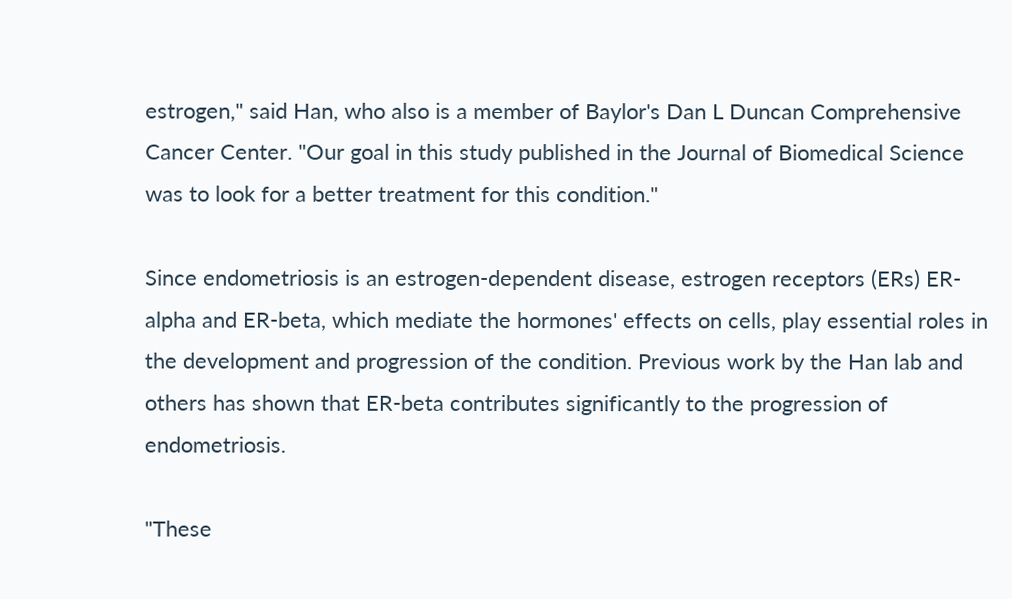estrogen," said Han, who also is a member of Baylor's Dan L Duncan Comprehensive Cancer Center. "Our goal in this study published in the Journal of Biomedical Science was to look for a better treatment for this condition."

Since endometriosis is an estrogen-dependent disease, estrogen receptors (ERs) ER-alpha and ER-beta, which mediate the hormones' effects on cells, play essential roles in the development and progression of the condition. Previous work by the Han lab and others has shown that ER-beta contributes significantly to the progression of endometriosis.

"These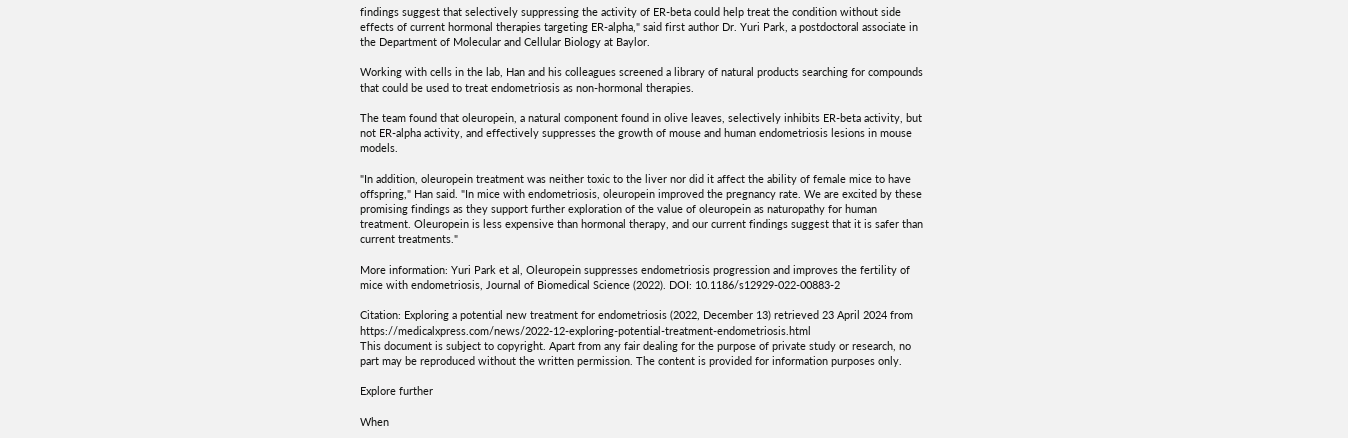findings suggest that selectively suppressing the activity of ER-beta could help treat the condition without side effects of current hormonal therapies targeting ER-alpha," said first author Dr. Yuri Park, a postdoctoral associate in the Department of Molecular and Cellular Biology at Baylor.

Working with cells in the lab, Han and his colleagues screened a library of natural products searching for compounds that could be used to treat endometriosis as non-hormonal therapies.

The team found that oleuropein, a natural component found in olive leaves, selectively inhibits ER-beta activity, but not ER-alpha activity, and effectively suppresses the growth of mouse and human endometriosis lesions in mouse models.

"In addition, oleuropein treatment was neither toxic to the liver nor did it affect the ability of female mice to have offspring," Han said. "In mice with endometriosis, oleuropein improved the pregnancy rate. We are excited by these promising findings as they support further exploration of the value of oleuropein as naturopathy for human treatment. Oleuropein is less expensive than hormonal therapy, and our current findings suggest that it is safer than current treatments."

More information: Yuri Park et al, Oleuropein suppresses endometriosis progression and improves the fertility of mice with endometriosis, Journal of Biomedical Science (2022). DOI: 10.1186/s12929-022-00883-2

Citation: Exploring a potential new treatment for endometriosis (2022, December 13) retrieved 23 April 2024 from https://medicalxpress.com/news/2022-12-exploring-potential-treatment-endometriosis.html
This document is subject to copyright. Apart from any fair dealing for the purpose of private study or research, no part may be reproduced without the written permission. The content is provided for information purposes only.

Explore further

When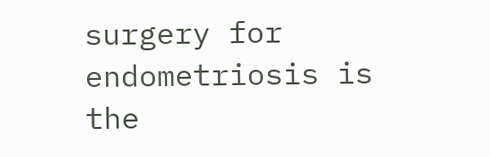surgery for endometriosis is the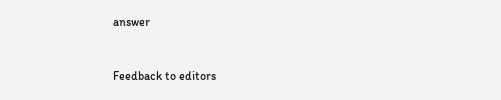answer


Feedback to editors